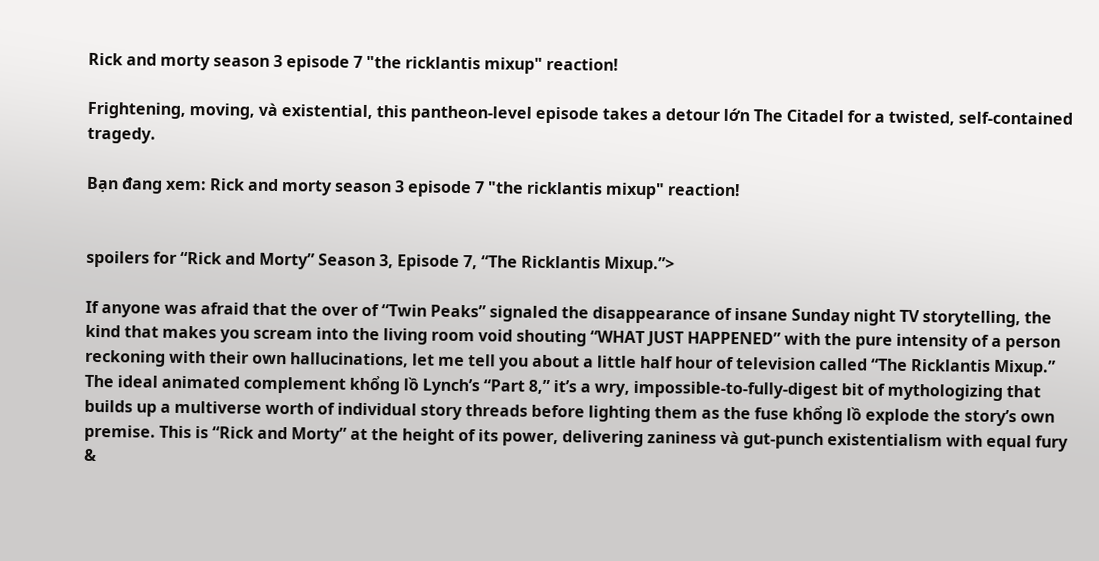Rick and morty season 3 episode 7 "the ricklantis mixup" reaction!

Frightening, moving, và existential, this pantheon-level episode takes a detour lớn The Citadel for a twisted, self-contained tragedy.

Bạn đang xem: Rick and morty season 3 episode 7 "the ricklantis mixup" reaction!


spoilers for “Rick and Morty” Season 3, Episode 7, “The Ricklantis Mixup.”>

If anyone was afraid that the over of “Twin Peaks” signaled the disappearance of insane Sunday night TV storytelling, the kind that makes you scream into the living room void shouting “WHAT JUST HAPPENED” with the pure intensity of a person reckoning with their own hallucinations, let me tell you about a little half hour of television called “The Ricklantis Mixup.” The ideal animated complement khổng lồ Lynch’s “Part 8,” it’s a wry, impossible-to-fully-digest bit of mythologizing that builds up a multiverse worth of individual story threads before lighting them as the fuse khổng lồ explode the story’s own premise. This is “Rick and Morty” at the height of its power, delivering zaniness và gut-punch existentialism with equal fury &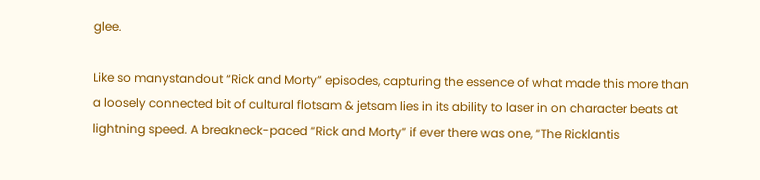glee.

Like so manystandout “Rick and Morty” episodes, capturing the essence of what made this more than a loosely connected bit of cultural flotsam & jetsam lies in its ability to laser in on character beats at lightning speed. A breakneck-paced “Rick and Morty” if ever there was one, “The Ricklantis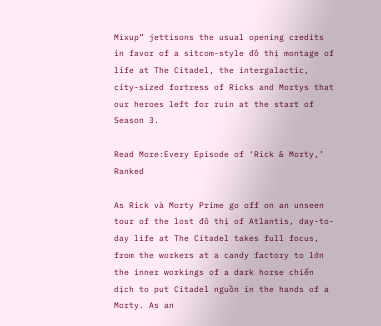Mixup” jettisons the usual opening credits in favor of a sitcom-style đô thị montage of life at The Citadel, the intergalactic, city-sized fortress of Ricks and Mortys that our heroes left for ruin at the start of Season 3.

Read More:Every Episode of ‘Rick & Morty,’ Ranked

As Rick và Morty Prime go off on an unseen tour of the lost đô thị of Atlantis, day-to-day life at The Citadel takes full focus, from the workers at a candy factory to lớn the inner workings of a dark horse chiến dịch to put Citadel nguồn in the hands of a Morty. As an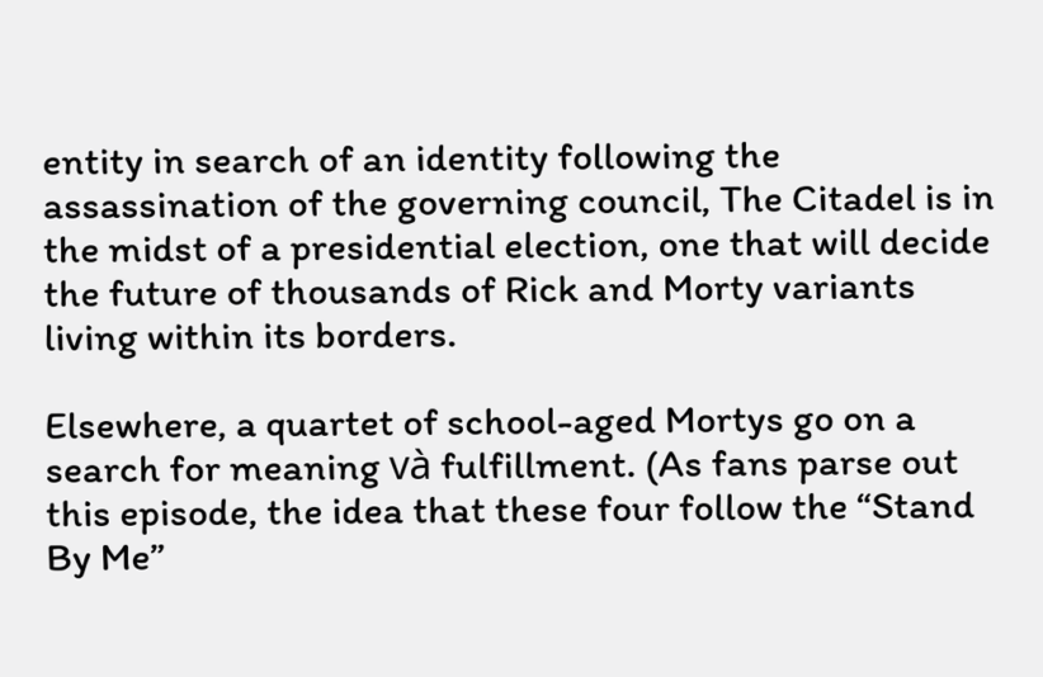entity in search of an identity following the assassination of the governing council, The Citadel is in the midst of a presidential election, one that will decide the future of thousands of Rick and Morty variants living within its borders.

Elsewhere, a quartet of school-aged Mortys go on a search for meaning và fulfillment. (As fans parse out this episode, the idea that these four follow the “Stand By Me”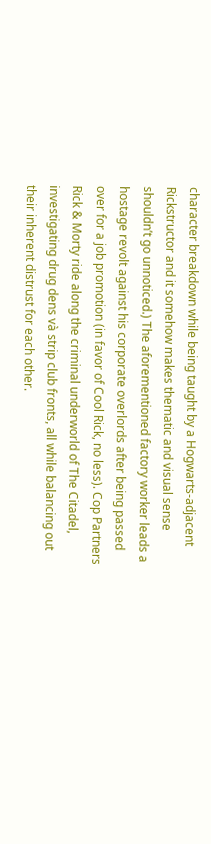character breakdown while being taught by a Hogwarts-adjacent Rickstructor and it somehow makes thematic and visual sense shouldn’t go unnoticed.) The aforementioned factory worker leads a hostage revolt against his corporate overlords after being passed over for a job promotion (in favor of Cool Rick, no less). Cop Partners Rick & Morty ride along the criminal underworld of The Citadel, investigating drug dens và strip club fronts, all while balancing out their inherent distrust for each other.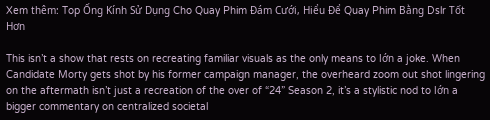Xem thêm: Top Ống Kính Sử Dụng Cho Quay Phim Đám Cưới, Hiểu Để Quay Phim Bằng Dslr Tốt Hơn

This isn’t a show that rests on recreating familiar visuals as the only means to lớn a joke. When Candidate Morty gets shot by his former campaign manager, the overheard zoom out shot lingering on the aftermath isn’t just a recreation of the over of “24” Season 2, it’s a stylistic nod to lớn a bigger commentary on centralized societal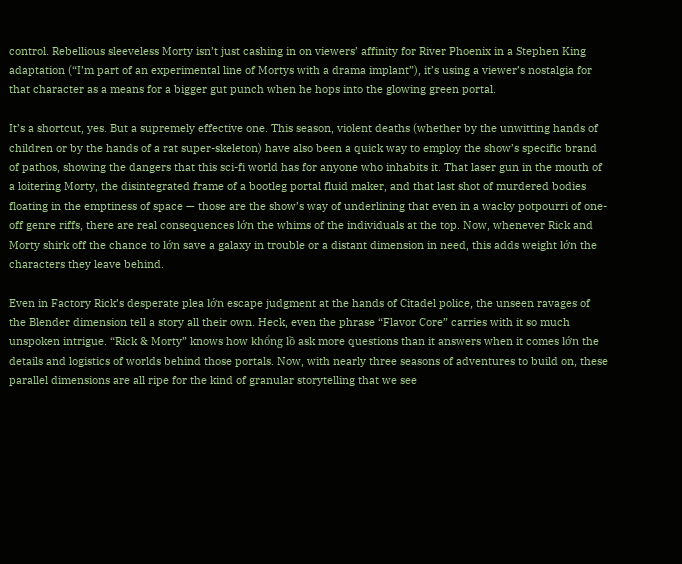control. Rebellious sleeveless Morty isn’t just cashing in on viewers’ affinity for River Phoenix in a Stephen King adaptation (“I’m part of an experimental line of Mortys with a drama implant”), it’s using a viewer’s nostalgia for that character as a means for a bigger gut punch when he hops into the glowing green portal.

It’s a shortcut, yes. But a supremely effective one. This season, violent deaths (whether by the unwitting hands of children or by the hands of a rat super-skeleton) have also been a quick way to employ the show’s specific brand of pathos, showing the dangers that this sci-fi world has for anyone who inhabits it. That laser gun in the mouth of a loitering Morty, the disintegrated frame of a bootleg portal fluid maker, and that last shot of murdered bodies floating in the emptiness of space — those are the show’s way of underlining that even in a wacky potpourri of one-off genre riffs, there are real consequences lớn the whims of the individuals at the top. Now, whenever Rick and Morty shirk off the chance to lớn save a galaxy in trouble or a distant dimension in need, this adds weight lớn the characters they leave behind.

Even in Factory Rick’s desperate plea lớn escape judgment at the hands of Citadel police, the unseen ravages of the Blender dimension tell a story all their own. Heck, even the phrase “Flavor Core” carries with it so much unspoken intrigue. “Rick & Morty” knows how khổng lồ ask more questions than it answers when it comes lớn the details and logistics of worlds behind those portals. Now, with nearly three seasons of adventures to build on, these parallel dimensions are all ripe for the kind of granular storytelling that we see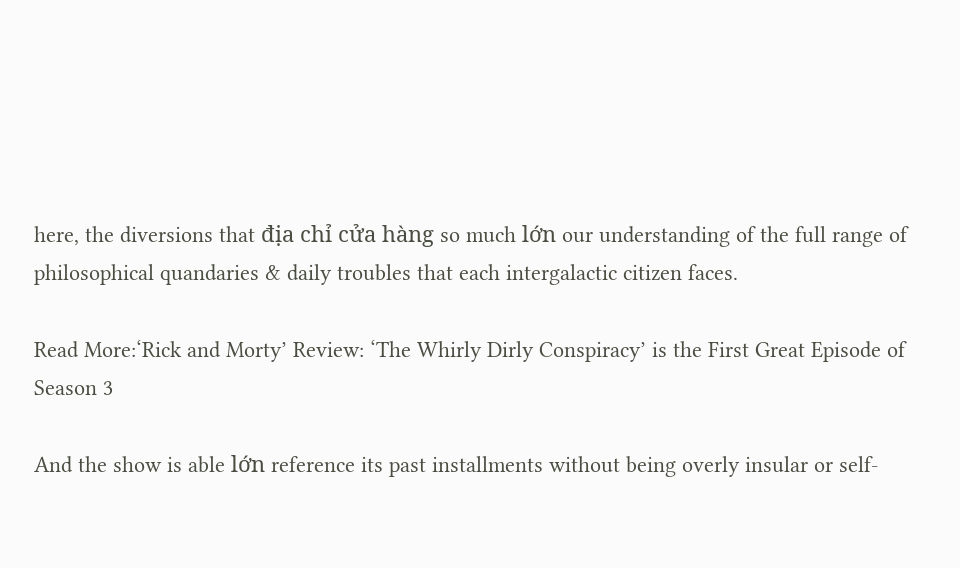here, the diversions that địa chỉ cửa hàng so much lớn our understanding of the full range of philosophical quandaries & daily troubles that each intergalactic citizen faces.

Read More:‘Rick and Morty’ Review: ‘The Whirly Dirly Conspiracy’ is the First Great Episode of Season 3

And the show is able lớn reference its past installments without being overly insular or self-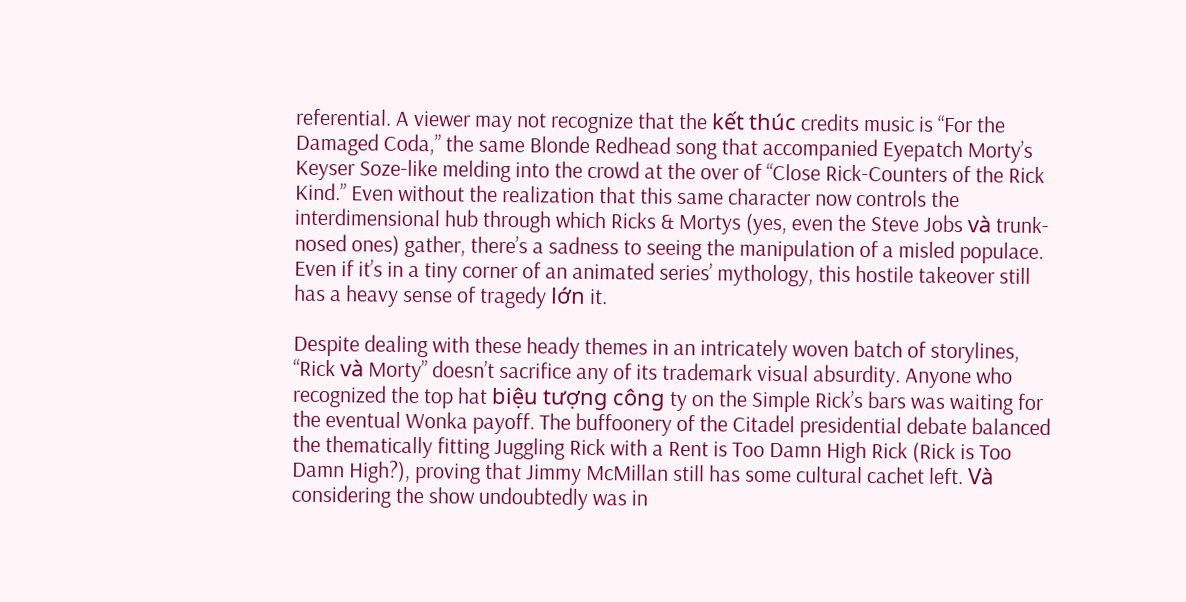referential. A viewer may not recognize that the kết thúc credits music is “For the Damaged Coda,” the same Blonde Redhead song that accompanied Eyepatch Morty’s Keyser Soze-like melding into the crowd at the over of “Close Rick-Counters of the Rick Kind.” Even without the realization that this same character now controls the interdimensional hub through which Ricks & Mortys (yes, even the Steve Jobs và trunk-nosed ones) gather, there’s a sadness to seeing the manipulation of a misled populace. Even if it’s in a tiny corner of an animated series’ mythology, this hostile takeover still has a heavy sense of tragedy lớn it.

Despite dealing with these heady themes in an intricately woven batch of storylines, “Rick và Morty” doesn’t sacrifice any of its trademark visual absurdity. Anyone who recognized the top hat biệu tượng công ty on the Simple Rick’s bars was waiting for the eventual Wonka payoff. The buffoonery of the Citadel presidential debate balanced the thematically fitting Juggling Rick with a Rent is Too Damn High Rick (Rick is Too Damn High?), proving that Jimmy McMillan still has some cultural cachet left. Và considering the show undoubtedly was in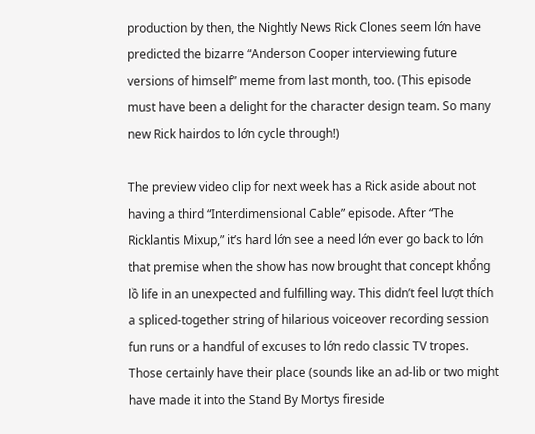production by then, the Nightly News Rick Clones seem lớn have predicted the bizarre “Anderson Cooper interviewing future versions of himself” meme from last month, too. (This episode must have been a delight for the character design team. So many new Rick hairdos to lớn cycle through!)

The preview video clip for next week has a Rick aside about not having a third “Interdimensional Cable” episode. After “The Ricklantis Mixup,” it’s hard lớn see a need lớn ever go back to lớn that premise when the show has now brought that concept khổng lồ life in an unexpected and fulfilling way. This didn’t feel lượt thích a spliced-together string of hilarious voiceover recording session fun runs or a handful of excuses to lớn redo classic TV tropes. Those certainly have their place (sounds like an ad-lib or two might have made it into the Stand By Mortys fireside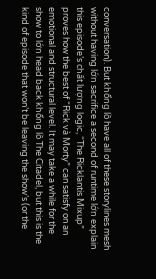conversation). But khổng lồ have all of these storylines mesh without having lớn sacrifice a second of runtime lớn explain this episode’s chất lượng logic, “The Ricklantis Mixup” proves how the best of “Rick và Morty” can satisfy on an emotional and structural level. It may take a while for the show to lớn head back khổng lồ The Citadel, but this is the kind of episode that won’t be leaving the show’s (or the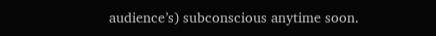audience’s) subconscious anytime soon.